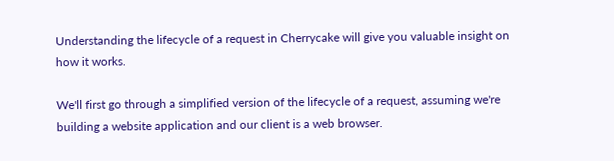Understanding the lifecycle of a request in Cherrycake will give you valuable insight on how it works.

We'll first go through a simplified version of the lifecycle of a request, assuming we're building a website application and our client is a web browser.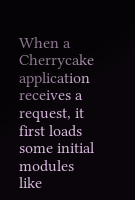When a Cherrycake application receives a request, it first loads some initial modules like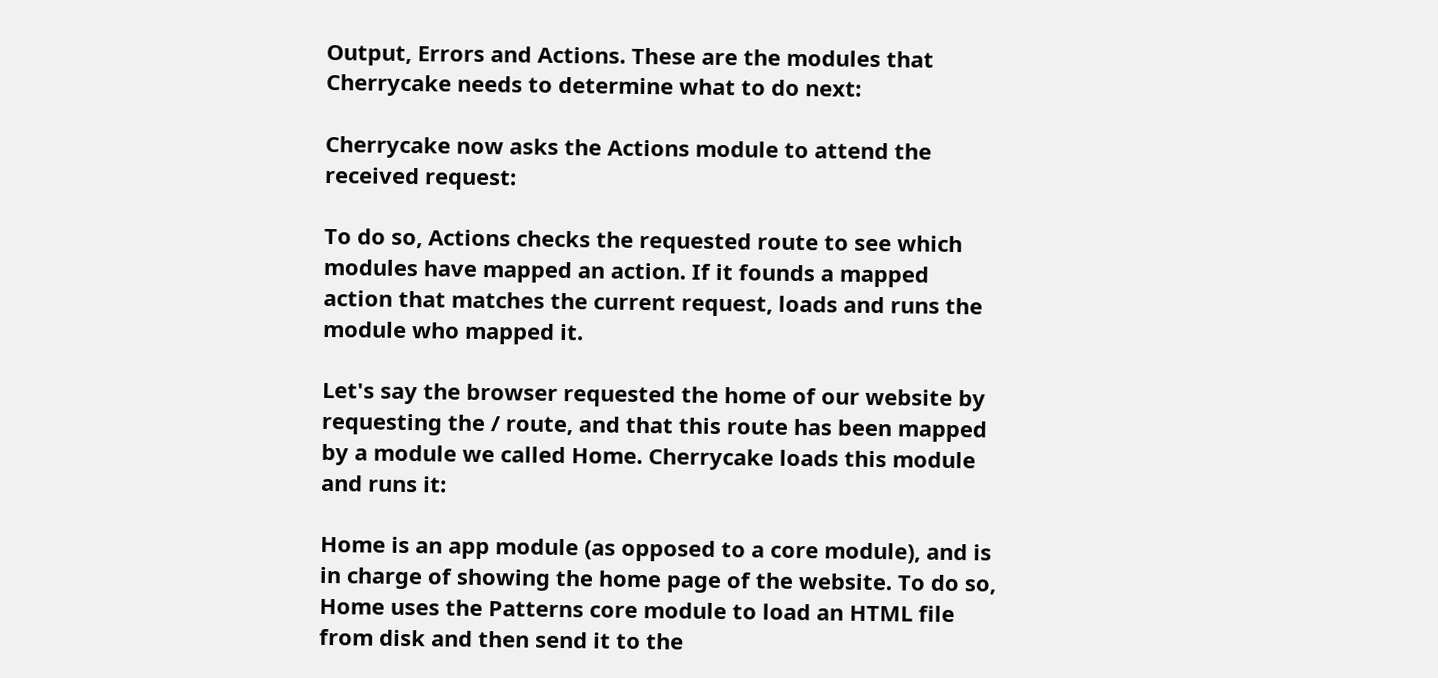Output, Errors and Actions. These are the modules that Cherrycake needs to determine what to do next:

Cherrycake now asks the Actions module to attend the received request:

To do so, Actions checks the requested route to see which modules have mapped an action. If it founds a mapped action that matches the current request, loads and runs the module who mapped it.

Let's say the browser requested the home of our website by requesting the / route, and that this route has been mapped by a module we called Home. Cherrycake loads this module and runs it:

Home is an app module (as opposed to a core module), and is in charge of showing the home page of the website. To do so, Home uses the Patterns core module to load an HTML file from disk and then send it to the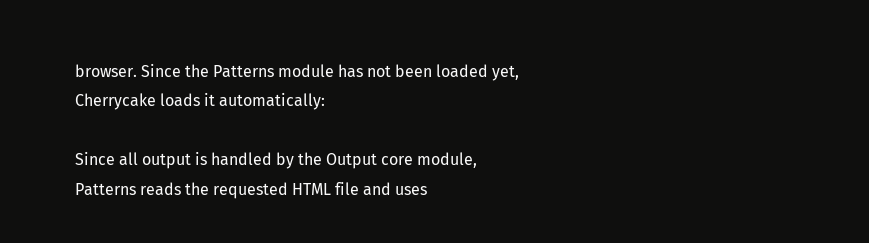browser. Since the Patterns module has not been loaded yet, Cherrycake loads it automatically:

Since all output is handled by the Output core module, Patterns reads the requested HTML file and uses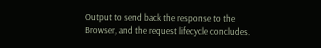Output to send back the response to the Browser, and the request lifecycle concludes.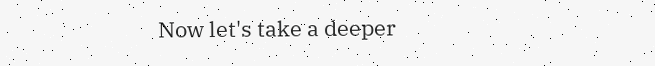Now let's take a deeper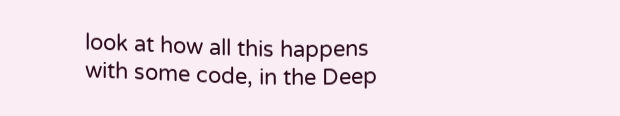look at how all this happens with some code, in the Deep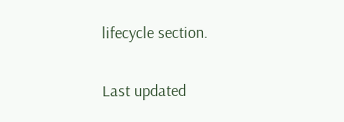lifecycle section.

Last updated